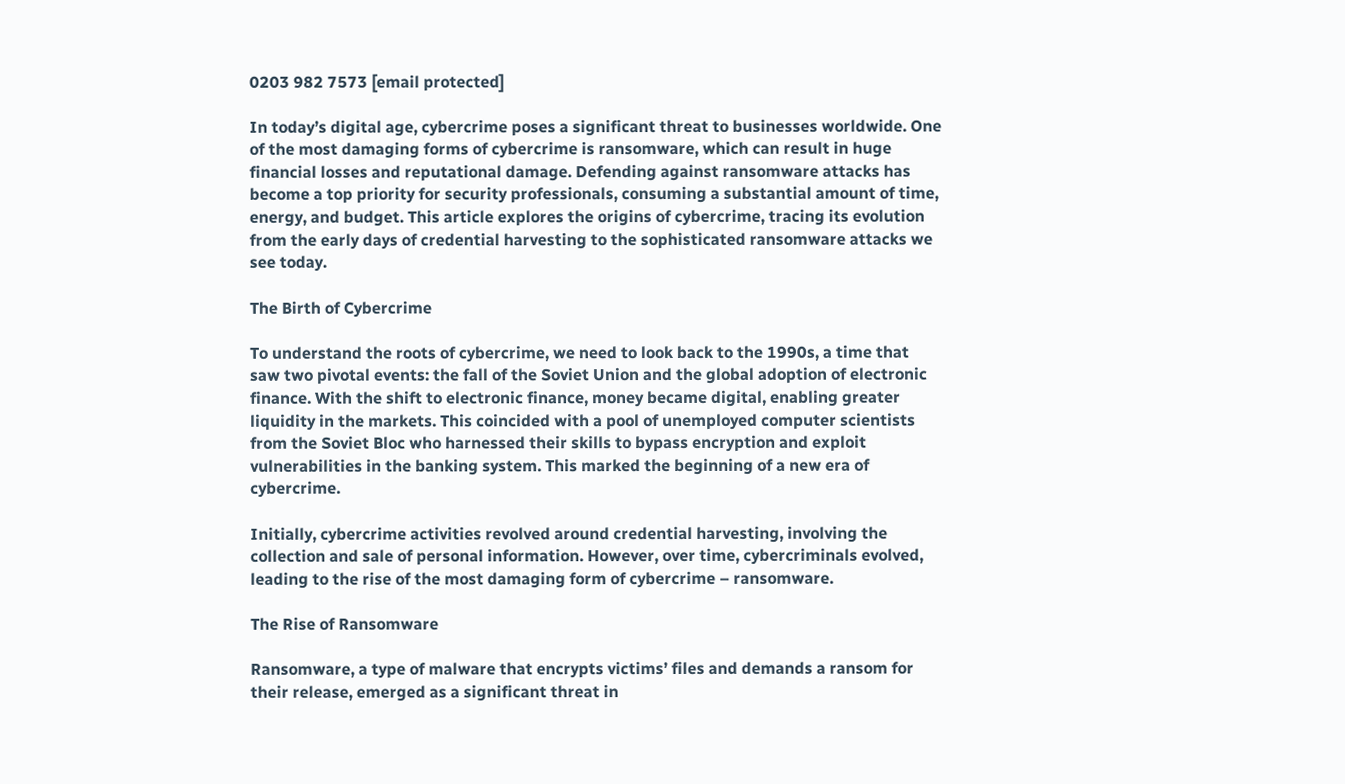0203 982 7573 [email protected]

In today’s digital age, cybercrime poses a significant threat to businesses worldwide. One of the most damaging forms of cybercrime is ransomware, which can result in huge financial losses and reputational damage. Defending against ransomware attacks has become a top priority for security professionals, consuming a substantial amount of time, energy, and budget. This article explores the origins of cybercrime, tracing its evolution from the early days of credential harvesting to the sophisticated ransomware attacks we see today.

The Birth of Cybercrime

To understand the roots of cybercrime, we need to look back to the 1990s, a time that saw two pivotal events: the fall of the Soviet Union and the global adoption of electronic finance. With the shift to electronic finance, money became digital, enabling greater liquidity in the markets. This coincided with a pool of unemployed computer scientists from the Soviet Bloc who harnessed their skills to bypass encryption and exploit vulnerabilities in the banking system. This marked the beginning of a new era of cybercrime.

Initially, cybercrime activities revolved around credential harvesting, involving the collection and sale of personal information. However, over time, cybercriminals evolved, leading to the rise of the most damaging form of cybercrime – ransomware.

The Rise of Ransomware

Ransomware, a type of malware that encrypts victims’ files and demands a ransom for their release, emerged as a significant threat in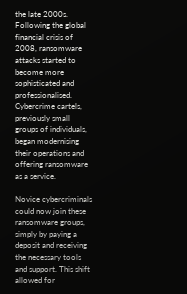the late 2000s. Following the global financial crisis of 2008, ransomware attacks started to become more sophisticated and professionalised. Cybercrime cartels, previously small groups of individuals, began modernising their operations and offering ransomware as a service.

Novice cybercriminals could now join these ransomware groups, simply by paying a deposit and receiving the necessary tools and support. This shift allowed for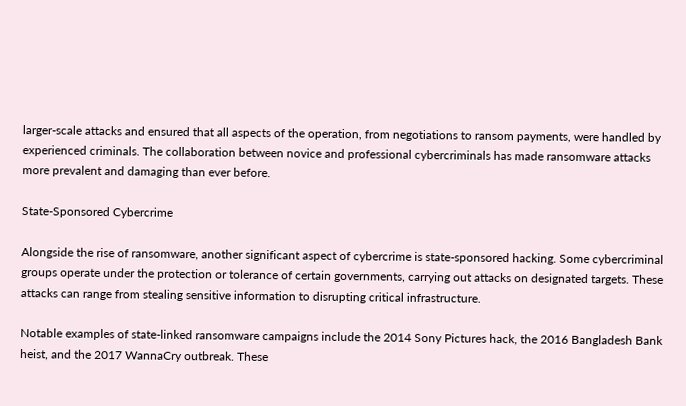larger-scale attacks and ensured that all aspects of the operation, from negotiations to ransom payments, were handled by experienced criminals. The collaboration between novice and professional cybercriminals has made ransomware attacks more prevalent and damaging than ever before.

State-Sponsored Cybercrime

Alongside the rise of ransomware, another significant aspect of cybercrime is state-sponsored hacking. Some cybercriminal groups operate under the protection or tolerance of certain governments, carrying out attacks on designated targets. These attacks can range from stealing sensitive information to disrupting critical infrastructure.

Notable examples of state-linked ransomware campaigns include the 2014 Sony Pictures hack, the 2016 Bangladesh Bank heist, and the 2017 WannaCry outbreak. These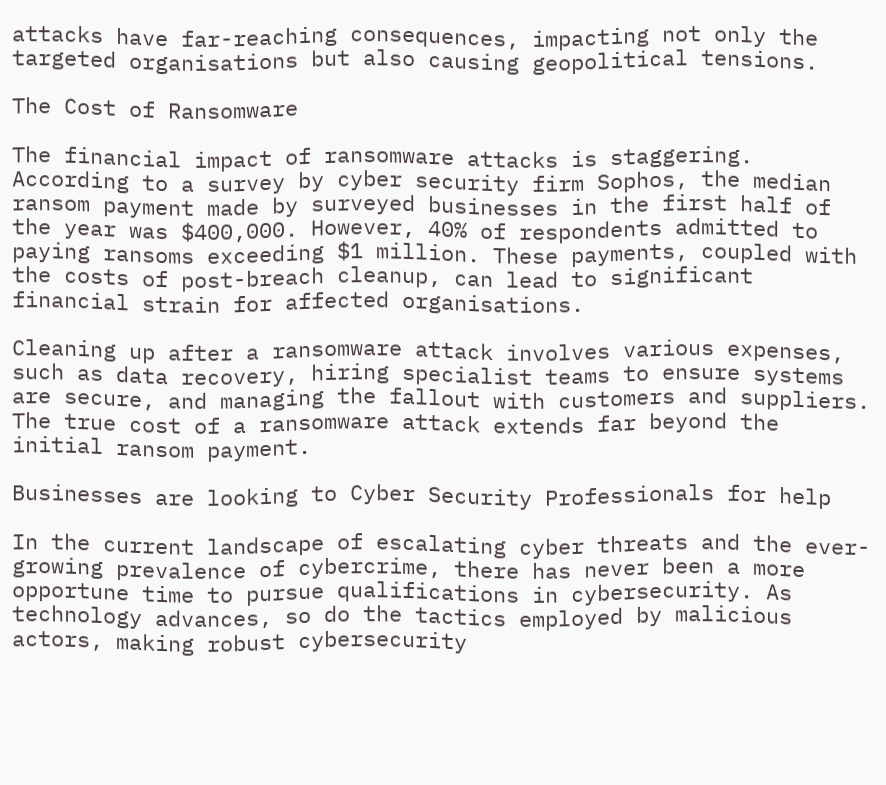attacks have far-reaching consequences, impacting not only the targeted organisations but also causing geopolitical tensions.

The Cost of Ransomware

The financial impact of ransomware attacks is staggering. According to a survey by cyber security firm Sophos, the median ransom payment made by surveyed businesses in the first half of the year was $400,000. However, 40% of respondents admitted to paying ransoms exceeding $1 million. These payments, coupled with the costs of post-breach cleanup, can lead to significant financial strain for affected organisations.

Cleaning up after a ransomware attack involves various expenses, such as data recovery, hiring specialist teams to ensure systems are secure, and managing the fallout with customers and suppliers. The true cost of a ransomware attack extends far beyond the initial ransom payment.

Businesses are looking to Cyber Security Professionals for help

In the current landscape of escalating cyber threats and the ever-growing prevalence of cybercrime, there has never been a more opportune time to pursue qualifications in cybersecurity. As technology advances, so do the tactics employed by malicious actors, making robust cybersecurity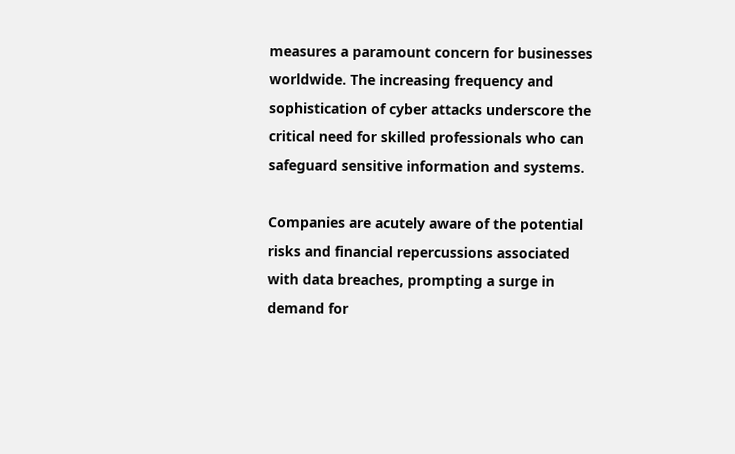measures a paramount concern for businesses worldwide. The increasing frequency and sophistication of cyber attacks underscore the critical need for skilled professionals who can safeguard sensitive information and systems.

Companies are acutely aware of the potential risks and financial repercussions associated with data breaches, prompting a surge in demand for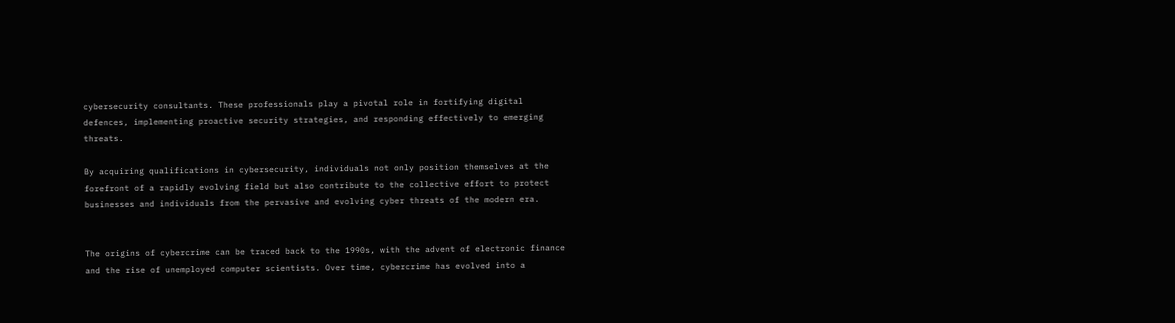cybersecurity consultants. These professionals play a pivotal role in fortifying digital defences, implementing proactive security strategies, and responding effectively to emerging threats.

By acquiring qualifications in cybersecurity, individuals not only position themselves at the forefront of a rapidly evolving field but also contribute to the collective effort to protect businesses and individuals from the pervasive and evolving cyber threats of the modern era.


The origins of cybercrime can be traced back to the 1990s, with the advent of electronic finance and the rise of unemployed computer scientists. Over time, cybercrime has evolved into a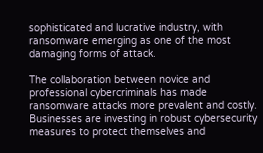sophisticated and lucrative industry, with ransomware emerging as one of the most damaging forms of attack.

The collaboration between novice and professional cybercriminals has made ransomware attacks more prevalent and costly. Businesses are investing in robust cybersecurity measures to protect themselves and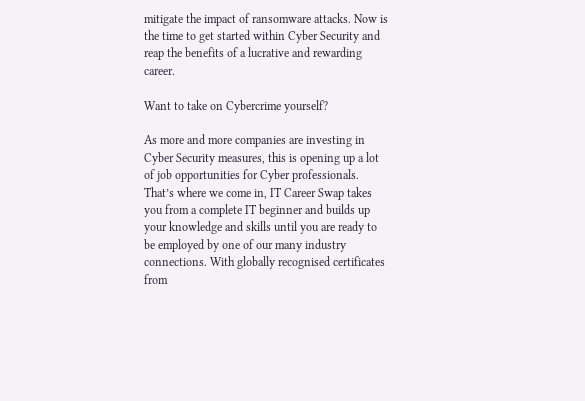mitigate the impact of ransomware attacks. Now is the time to get started within Cyber Security and reap the benefits of a lucrative and rewarding career.

Want to take on Cybercrime yourself?

As more and more companies are investing in Cyber Security measures, this is opening up a lot of job opportunities for Cyber professionals. That’s where we come in, IT Career Swap takes you from a complete IT beginner and builds up your knowledge and skills until you are ready to be employed by one of our many industry connections. With globally recognised certificates from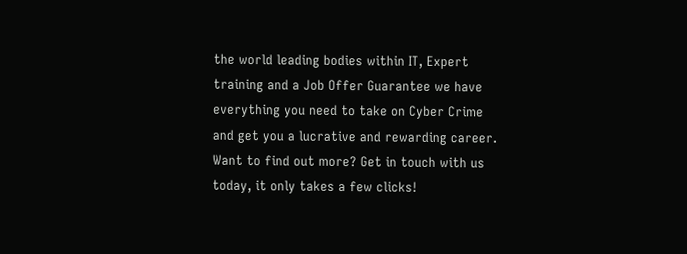the world leading bodies within IT, Expert training and a Job Offer Guarantee we have everything you need to take on Cyber Crime and get you a lucrative and rewarding career. Want to find out more? Get in touch with us today, it only takes a few clicks!